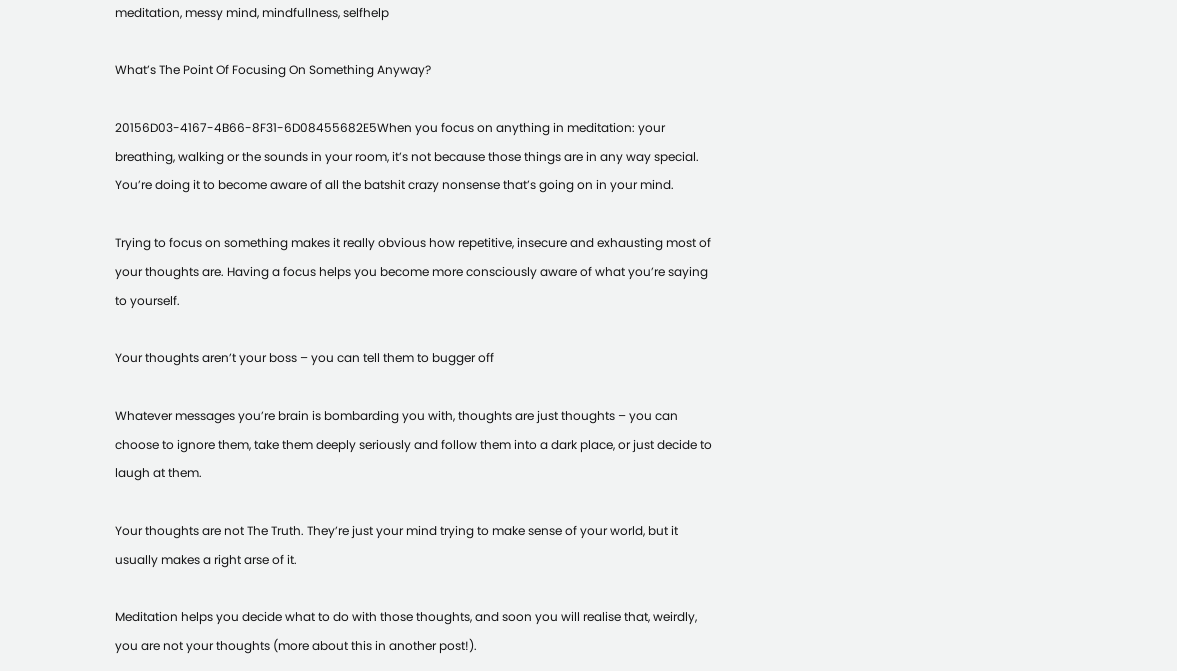meditation, messy mind, mindfullness, selfhelp

What’s The Point Of Focusing On Something Anyway?

20156D03-4167-4B66-8F31-6D08455682E5When you focus on anything in meditation: your breathing, walking or the sounds in your room, it’s not because those things are in any way special. You’re doing it to become aware of all the batshit crazy nonsense that’s going on in your mind.

Trying to focus on something makes it really obvious how repetitive, insecure and exhausting most of your thoughts are. Having a focus helps you become more consciously aware of what you’re saying to yourself.

Your thoughts aren’t your boss – you can tell them to bugger off

Whatever messages you’re brain is bombarding you with, thoughts are just thoughts – you can choose to ignore them, take them deeply seriously and follow them into a dark place, or just decide to laugh at them.

Your thoughts are not The Truth. They’re just your mind trying to make sense of your world, but it usually makes a right arse of it.

Meditation helps you decide what to do with those thoughts, and soon you will realise that, weirdly, you are not your thoughts (more about this in another post!).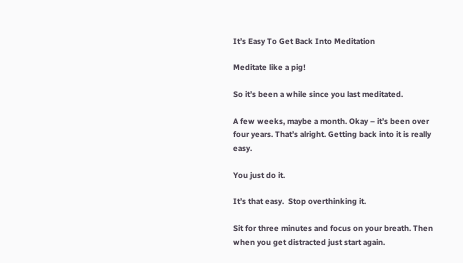It’s Easy To Get Back Into Meditation

Meditate like a pig!

So it’s been a while since you last meditated.

A few weeks, maybe a month. Okay – it’s been over four years. That’s alright. Getting back into it is really easy.

You just do it.

It’s that easy.  Stop overthinking it.

Sit for three minutes and focus on your breath. Then when you get distracted just start again.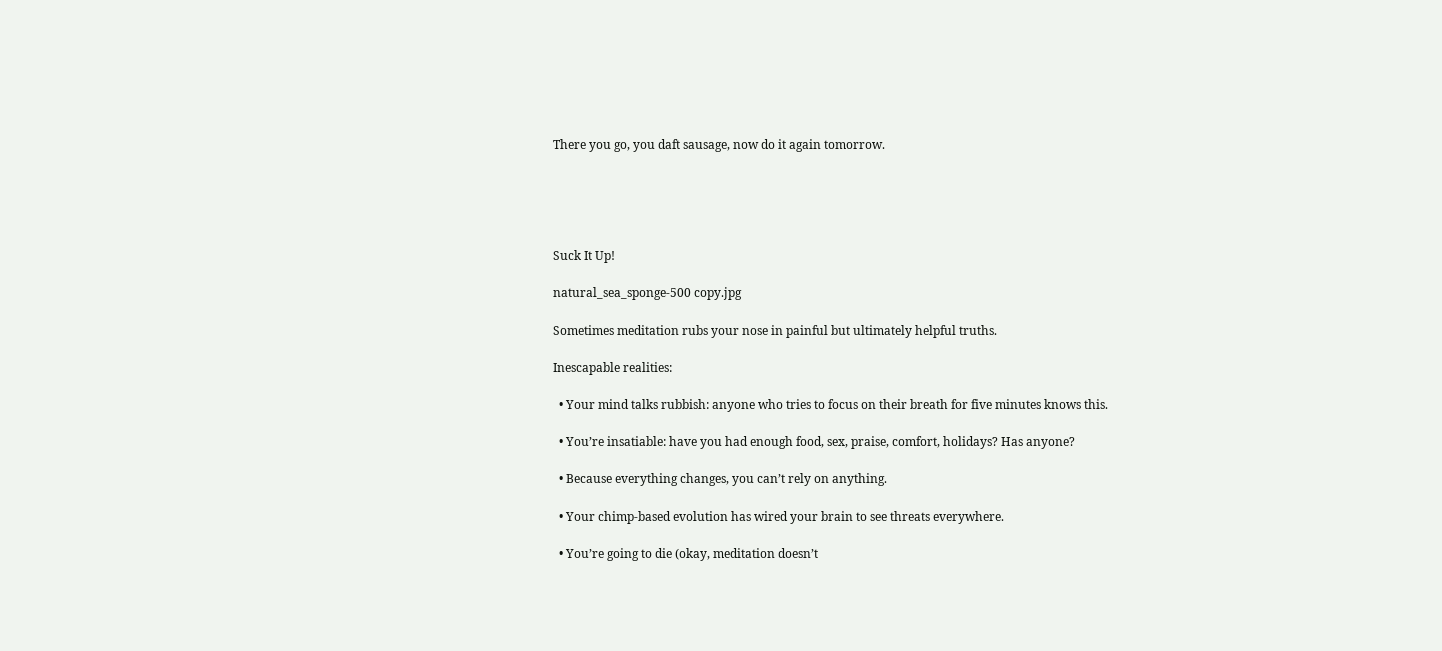There you go, you daft sausage, now do it again tomorrow.





Suck It Up!

natural_sea_sponge-500 copy.jpg

Sometimes meditation rubs your nose in painful but ultimately helpful truths.

Inescapable realities:

  • Your mind talks rubbish: anyone who tries to focus on their breath for five minutes knows this.

  • You’re insatiable: have you had enough food, sex, praise, comfort, holidays? Has anyone?

  • Because everything changes, you can’t rely on anything.

  • Your chimp-based evolution has wired your brain to see threats everywhere.

  • You’re going to die (okay, meditation doesn’t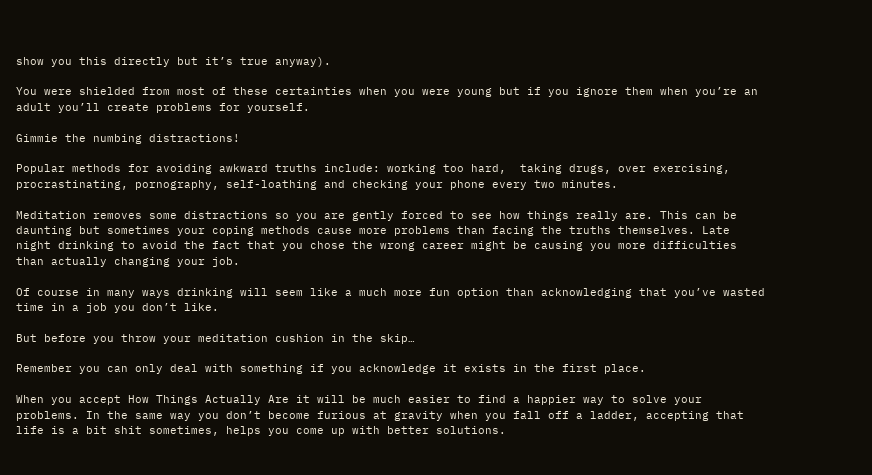show you this directly but it’s true anyway).

You were shielded from most of these certainties when you were young but if you ignore them when you’re an adult you’ll create problems for yourself.

Gimmie the numbing distractions!

Popular methods for avoiding awkward truths include: working too hard,  taking drugs, over exercising, procrastinating, pornography, self-loathing and checking your phone every two minutes.

Meditation removes some distractions so you are gently forced to see how things really are. This can be daunting but sometimes your coping methods cause more problems than facing the truths themselves. Late night drinking to avoid the fact that you chose the wrong career might be causing you more difficulties than actually changing your job.

Of course in many ways drinking will seem like a much more fun option than acknowledging that you’ve wasted time in a job you don’t like.

But before you throw your meditation cushion in the skip…

Remember you can only deal with something if you acknowledge it exists in the first place.

When you accept How Things Actually Are it will be much easier to find a happier way to solve your problems. In the same way you don’t become furious at gravity when you fall off a ladder, accepting that life is a bit shit sometimes, helps you come up with better solutions.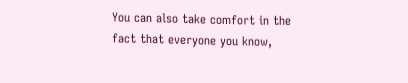You can also take comfort in the fact that everyone you know,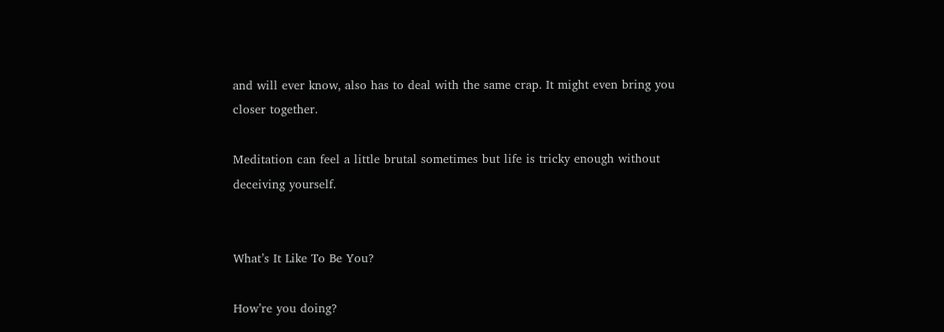and will ever know, also has to deal with the same crap. It might even bring you closer together.

Meditation can feel a little brutal sometimes but life is tricky enough without deceiving yourself.


What’s It Like To Be You?

How’re you doing?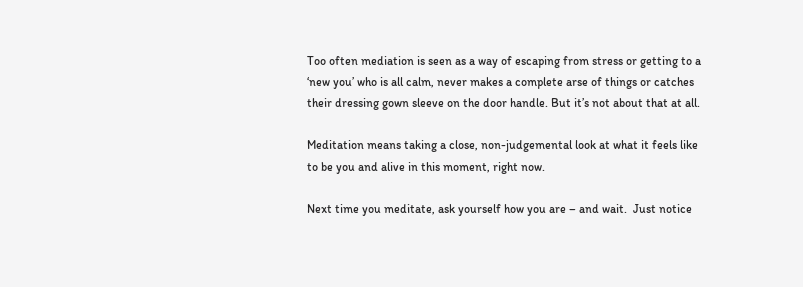Too often mediation is seen as a way of escaping from stress or getting to a ‘new you’ who is all calm, never makes a complete arse of things or catches their dressing gown sleeve on the door handle. But it’s not about that at all.

Meditation means taking a close, non-judgemental look at what it feels like to be you and alive in this moment, right now.

Next time you meditate, ask yourself how you are – and wait.  Just notice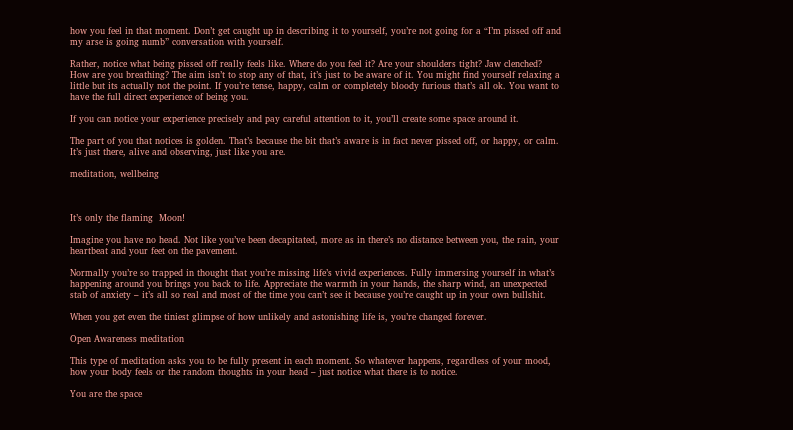how you feel in that moment. Don’t get caught up in describing it to yourself, you’re not going for a “I’m pissed off and my arse is going numb” conversation with yourself.

Rather, notice what being pissed off really feels like. Where do you feel it? Are your shoulders tight? Jaw clenched? How are you breathing? The aim isn’t to stop any of that, it’s just to be aware of it. You might find yourself relaxing a little but its actually not the point. If you’re tense, happy, calm or completely bloody furious that’s all ok. You want to have the full direct experience of being you.

If you can notice your experience precisely and pay careful attention to it, you’ll create some space around it.

The part of you that notices is golden. That’s because the bit that’s aware is in fact never pissed off, or happy, or calm. It’s just there, alive and observing, just like you are.

meditation, wellbeing



It’s only the flaming  Moon!

Imagine you have no head. Not like you’ve been decapitated, more as in there’s no distance between you, the rain, your heartbeat and your feet on the pavement.

Normally you’re so trapped in thought that you’re missing life’s vivid experiences. Fully immersing yourself in what’s happening around you brings you back to life. Appreciate the warmth in your hands, the sharp wind, an unexpected stab of anxiety – it’s all so real and most of the time you can’t see it because you’re caught up in your own bullshit.

When you get even the tiniest glimpse of how unlikely and astonishing life is, you’re changed forever.

Open Awareness meditation

This type of meditation asks you to be fully present in each moment. So whatever happens, regardless of your mood, how your body feels or the random thoughts in your head – just notice what there is to notice.

You are the space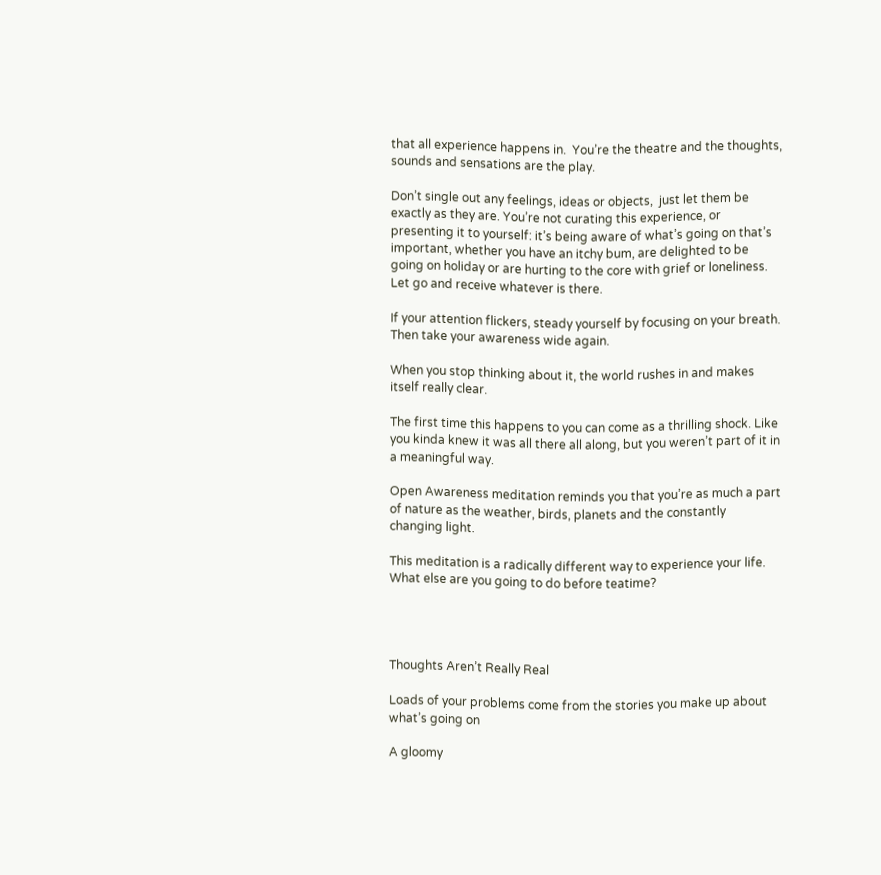that all experience happens in.  You’re the theatre and the thoughts, sounds and sensations are the play.

Don’t single out any feelings, ideas or objects,  just let them be exactly as they are. You’re not curating this experience, or presenting it to yourself: it’s being aware of what’s going on that’s important, whether you have an itchy bum, are delighted to be going on holiday or are hurting to the core with grief or loneliness. Let go and receive whatever is there.

If your attention flickers, steady yourself by focusing on your breath. Then take your awareness wide again.

When you stop thinking about it, the world rushes in and makes itself really clear.

The first time this happens to you can come as a thrilling shock. Like you kinda knew it was all there all along, but you weren’t part of it in a meaningful way.

Open Awareness meditation reminds you that you’re as much a part of nature as the weather, birds, planets and the constantly changing light.

This meditation is a radically different way to experience your life. What else are you going to do before teatime?




Thoughts Aren’t Really Real

Loads of your problems come from the stories you make up about what’s going on

A gloomy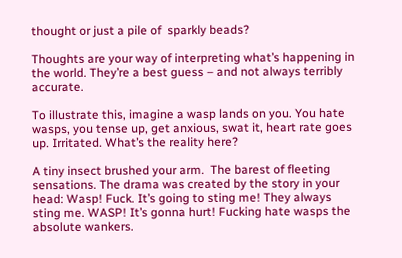thought or just a pile of  sparkly beads?

Thoughts are your way of interpreting what’s happening in the world. They’re a best guess – and not always terribly accurate.

To illustrate this, imagine a wasp lands on you. You hate wasps, you tense up, get anxious, swat it, heart rate goes up. Irritated. What’s the reality here?

A tiny insect brushed your arm.  The barest of fleeting sensations. The drama was created by the story in your head: Wasp! Fuck. It’s going to sting me! They always sting me. WASP! It’s gonna hurt! Fucking hate wasps the absolute wankers.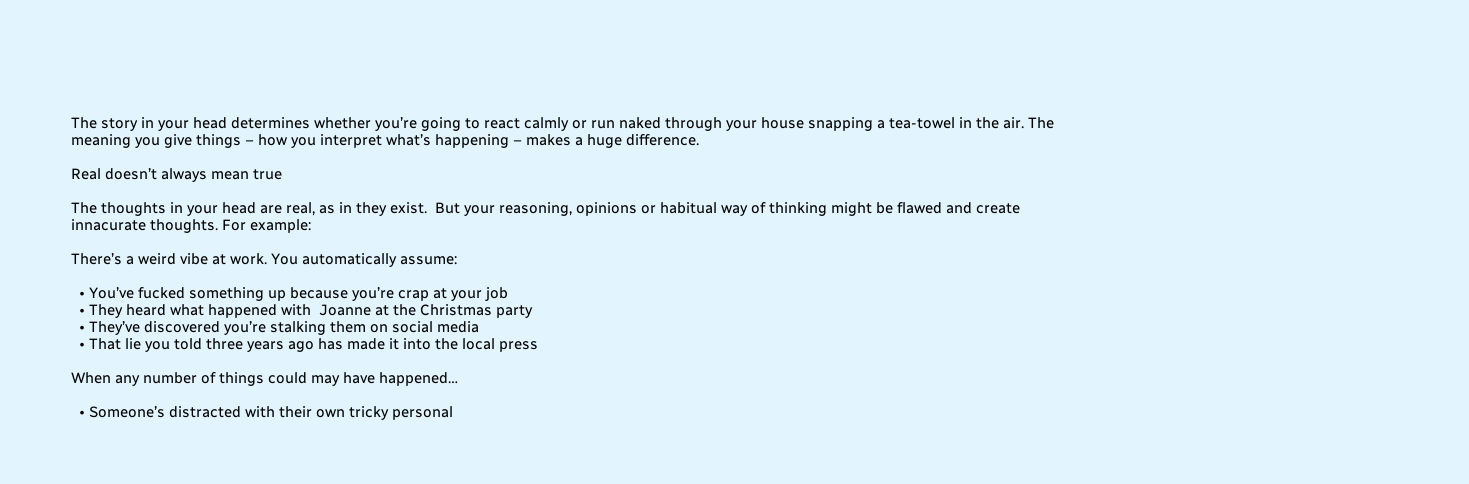The story in your head determines whether you’re going to react calmly or run naked through your house snapping a tea-towel in the air. The meaning you give things – how you interpret what’s happening – makes a huge difference.

Real doesn’t always mean true

The thoughts in your head are real, as in they exist.  But your reasoning, opinions or habitual way of thinking might be flawed and create innacurate thoughts. For example:

There’s a weird vibe at work. You automatically assume:

  • You’ve fucked something up because you’re crap at your job
  • They heard what happened with  Joanne at the Christmas party
  • They’ve discovered you’re stalking them on social media
  • That lie you told three years ago has made it into the local press

When any number of things could may have happened…

  • Someone’s distracted with their own tricky personal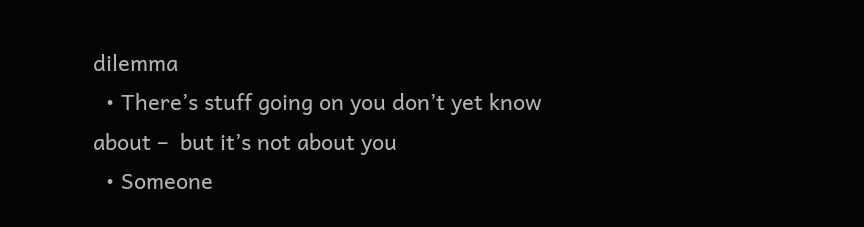dilemma
  • There’s stuff going on you don’t yet know about –  but it’s not about you
  • Someone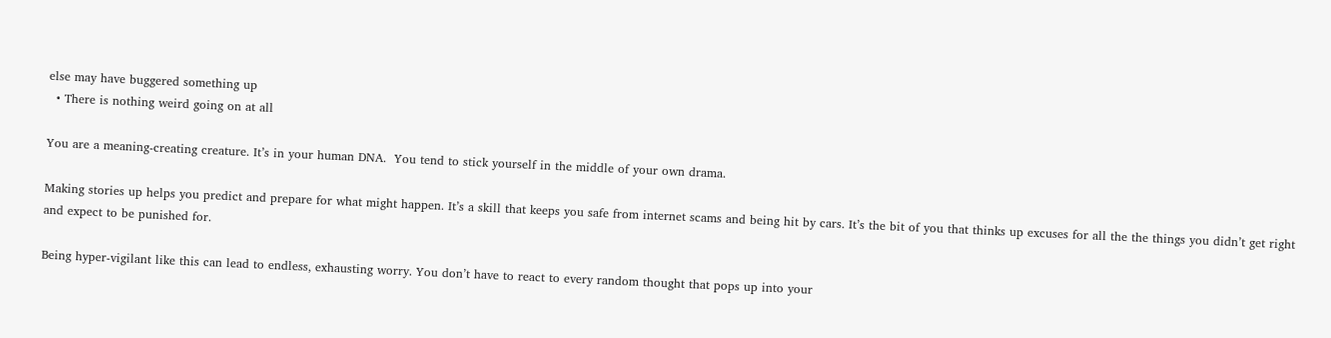else may have buggered something up
  • There is nothing weird going on at all

You are a meaning-creating creature. It’s in your human DNA.  You tend to stick yourself in the middle of your own drama.

Making stories up helps you predict and prepare for what might happen. It’s a skill that keeps you safe from internet scams and being hit by cars. It’s the bit of you that thinks up excuses for all the the things you didn’t get right and expect to be punished for.

Being hyper-vigilant like this can lead to endless, exhausting worry. You don’t have to react to every random thought that pops up into your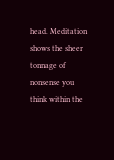head. Meditation shows the sheer tonnage of nonsense you think within the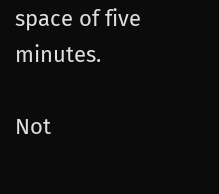space of five minutes.

Not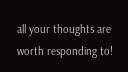all your thoughts are worth responding to!